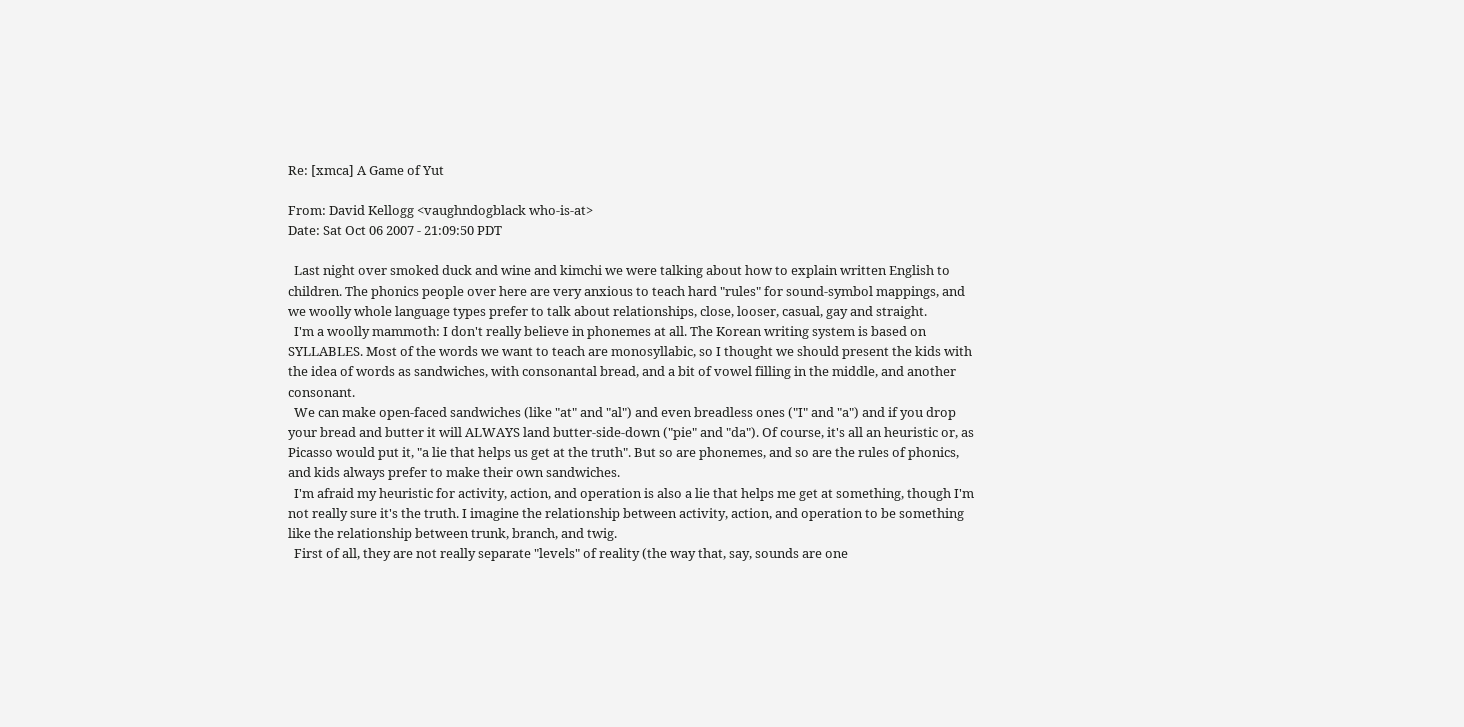Re: [xmca] A Game of Yut

From: David Kellogg <vaughndogblack who-is-at>
Date: Sat Oct 06 2007 - 21:09:50 PDT

  Last night over smoked duck and wine and kimchi we were talking about how to explain written English to children. The phonics people over here are very anxious to teach hard "rules" for sound-symbol mappings, and we woolly whole language types prefer to talk about relationships, close, looser, casual, gay and straight.
  I'm a woolly mammoth: I don't really believe in phonemes at all. The Korean writing system is based on SYLLABLES. Most of the words we want to teach are monosyllabic, so I thought we should present the kids with the idea of words as sandwiches, with consonantal bread, and a bit of vowel filling in the middle, and another consonant.
  We can make open-faced sandwiches (like "at" and "al") and even breadless ones ("I" and "a") and if you drop your bread and butter it will ALWAYS land butter-side-down ("pie" and "da"). Of course, it's all an heuristic or, as Picasso would put it, "a lie that helps us get at the truth". But so are phonemes, and so are the rules of phonics, and kids always prefer to make their own sandwiches.
  I'm afraid my heuristic for activity, action, and operation is also a lie that helps me get at something, though I'm not really sure it's the truth. I imagine the relationship between activity, action, and operation to be something like the relationship between trunk, branch, and twig.
  First of all, they are not really separate "levels" of reality (the way that, say, sounds are one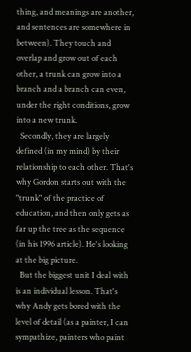thing, and meanings are another, and sentences are somewhere in between). They touch and overlap and grow out of each other, a trunk can grow into a branch and a branch can even, under the right conditions, grow into a new trunk.
  Secondly, they are largely defined (in my mind) by their relationship to each other. That's why Gordon starts out with the "trunk" of the practice of education, and then only gets as far up the tree as the sequence (in his 1996 article). He's looking at the big picture.
  But the biggest unit I deal with is an individual lesson. That's why Andy gets bored with the level of detail (as a painter, I can sympathize, painters who paint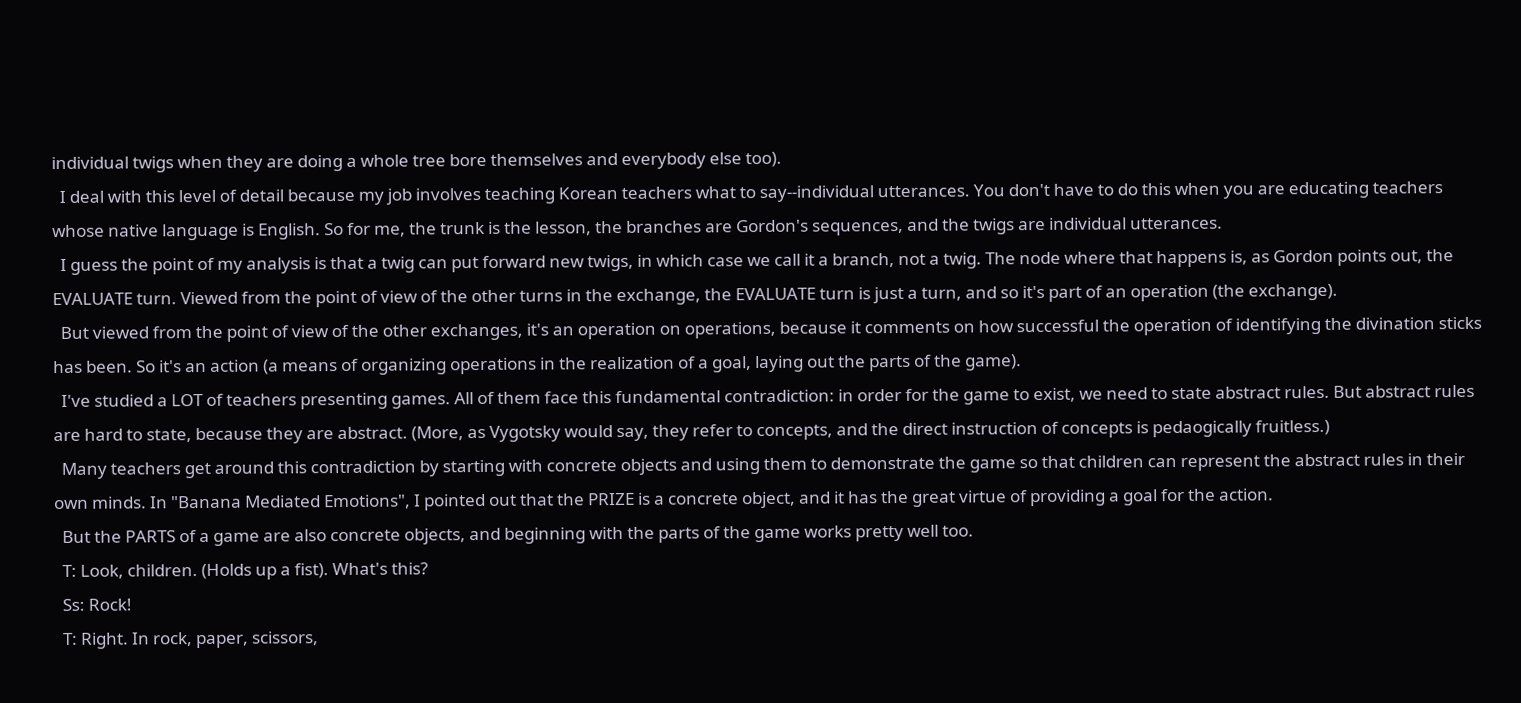individual twigs when they are doing a whole tree bore themselves and everybody else too).
  I deal with this level of detail because my job involves teaching Korean teachers what to say--individual utterances. You don't have to do this when you are educating teachers whose native language is English. So for me, the trunk is the lesson, the branches are Gordon's sequences, and the twigs are individual utterances.
  I guess the point of my analysis is that a twig can put forward new twigs, in which case we call it a branch, not a twig. The node where that happens is, as Gordon points out, the EVALUATE turn. Viewed from the point of view of the other turns in the exchange, the EVALUATE turn is just a turn, and so it's part of an operation (the exchange).
  But viewed from the point of view of the other exchanges, it's an operation on operations, because it comments on how successful the operation of identifying the divination sticks has been. So it's an action (a means of organizing operations in the realization of a goal, laying out the parts of the game).
  I've studied a LOT of teachers presenting games. All of them face this fundamental contradiction: in order for the game to exist, we need to state abstract rules. But abstract rules are hard to state, because they are abstract. (More, as Vygotsky would say, they refer to concepts, and the direct instruction of concepts is pedaogically fruitless.)
  Many teachers get around this contradiction by starting with concrete objects and using them to demonstrate the game so that children can represent the abstract rules in their own minds. In "Banana Mediated Emotions", I pointed out that the PRIZE is a concrete object, and it has the great virtue of providing a goal for the action.
  But the PARTS of a game are also concrete objects, and beginning with the parts of the game works pretty well too.
  T: Look, children. (Holds up a fist). What's this?
  Ss: Rock!
  T: Right. In rock, paper, scissors,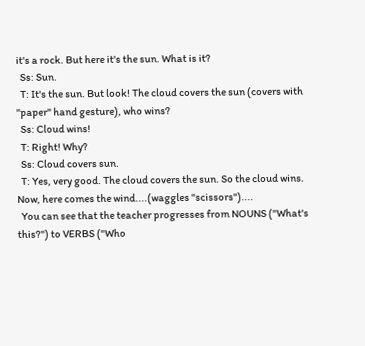it's a rock. But here it's the sun. What is it?
  Ss: Sun.
  T: It's the sun. But look! The cloud covers the sun (covers with "paper" hand gesture), who wins?
  Ss: Cloud wins!
  T: Right! Why?
  Ss: Cloud covers sun.
  T: Yes, very good. The cloud covers the sun. So the cloud wins. Now, here comes the wind....(waggles "scissors")....
  You can see that the teacher progresses from NOUNS ("What's this?") to VERBS ("Who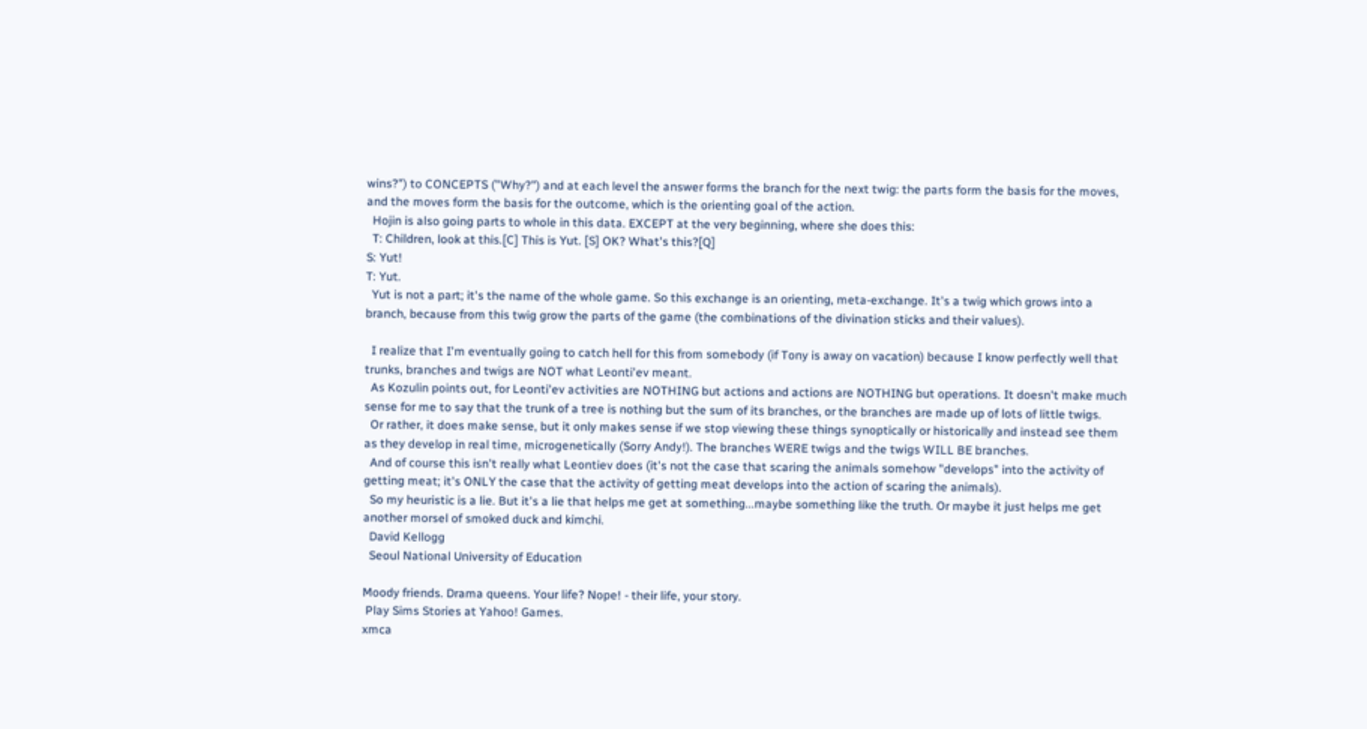wins?") to CONCEPTS ("Why?") and at each level the answer forms the branch for the next twig: the parts form the basis for the moves, and the moves form the basis for the outcome, which is the orienting goal of the action.
  Hojin is also going parts to whole in this data. EXCEPT at the very beginning, where she does this:
  T: Children, look at this.[C] This is Yut. [S] OK? What's this?[Q]
S: Yut!
T: Yut.
  Yut is not a part; it's the name of the whole game. So this exchange is an orienting, meta-exchange. It's a twig which grows into a branch, because from this twig grow the parts of the game (the combinations of the divination sticks and their values).

  I realize that I'm eventually going to catch hell for this from somebody (if Tony is away on vacation) because I know perfectly well that trunks, branches and twigs are NOT what Leonti'ev meant.
  As Kozulin points out, for Leonti'ev activities are NOTHING but actions and actions are NOTHING but operations. It doesn't make much sense for me to say that the trunk of a tree is nothing but the sum of its branches, or the branches are made up of lots of little twigs.
  Or rather, it does make sense, but it only makes sense if we stop viewing these things synoptically or historically and instead see them as they develop in real time, microgenetically (Sorry Andy!). The branches WERE twigs and the twigs WILL BE branches.
  And of course this isn't really what Leontiev does (it's not the case that scaring the animals somehow "develops" into the activity of getting meat; it's ONLY the case that the activity of getting meat develops into the action of scaring the animals).
  So my heuristic is a lie. But it's a lie that helps me get at something...maybe something like the truth. Or maybe it just helps me get another morsel of smoked duck and kimchi.
  David Kellogg
  Seoul National University of Education

Moody friends. Drama queens. Your life? Nope! - their life, your story.
 Play Sims Stories at Yahoo! Games.
xmca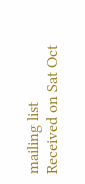mailing list
Received on Sat Oct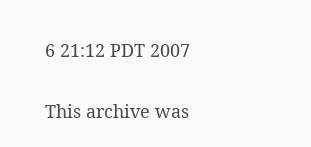6 21:12 PDT 2007

This archive was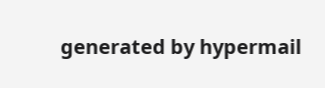generated by hypermail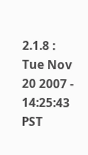2.1.8 : Tue Nov 20 2007 - 14:25:43 PST